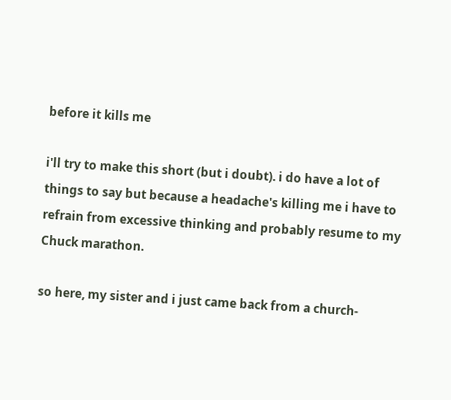before it kills me

i'll try to make this short (but i doubt). i do have a lot of things to say but because a headache's killing me i have to refrain from excessive thinking and probably resume to my Chuck marathon.

so here, my sister and i just came back from a church-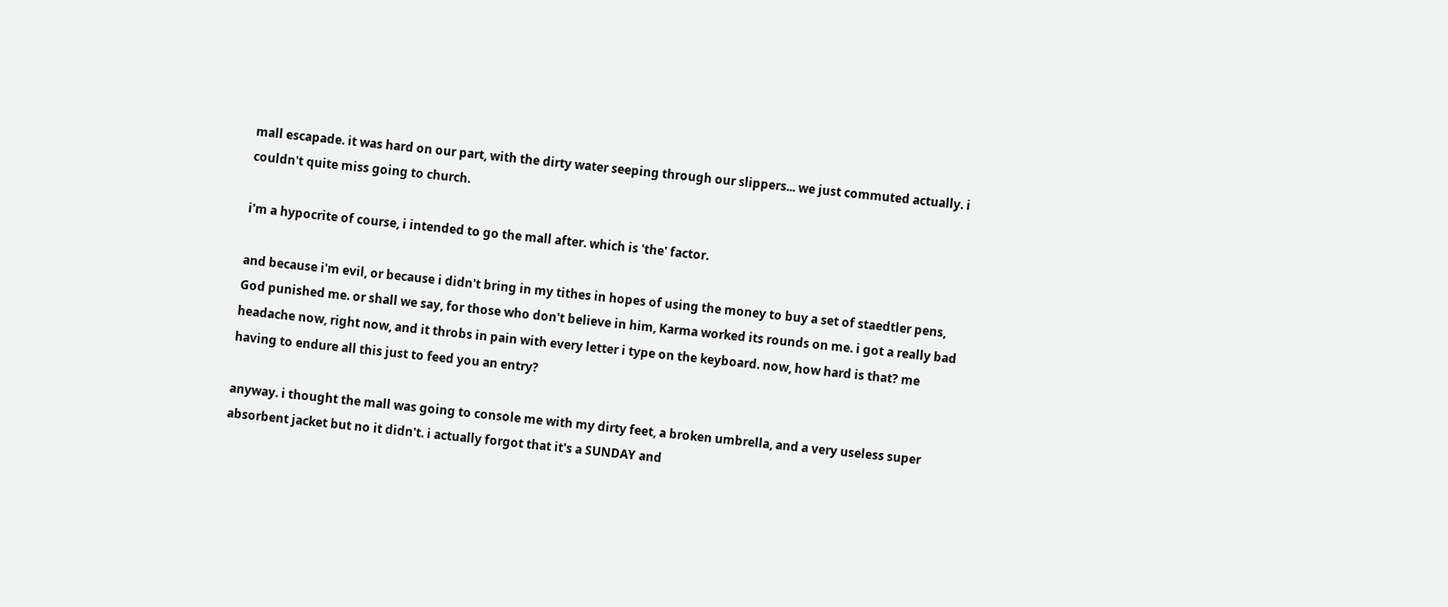mall escapade. it was hard on our part, with the dirty water seeping through our slippers... we just commuted actually. i couldn't quite miss going to church.

i'm a hypocrite of course, i intended to go the mall after. which is 'the' factor.

and because i'm evil, or because i didn't bring in my tithes in hopes of using the money to buy a set of staedtler pens, God punished me. or shall we say, for those who don't believe in him, Karma worked its rounds on me. i got a really bad headache now, right now, and it throbs in pain with every letter i type on the keyboard. now, how hard is that? me having to endure all this just to feed you an entry?

anyway. i thought the mall was going to console me with my dirty feet, a broken umbrella, and a very useless super absorbent jacket but no it didn't. i actually forgot that it's a SUNDAY and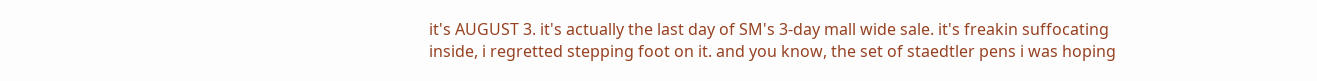it's AUGUST 3. it's actually the last day of SM's 3-day mall wide sale. it's freakin suffocating inside, i regretted stepping foot on it. and you know, the set of staedtler pens i was hoping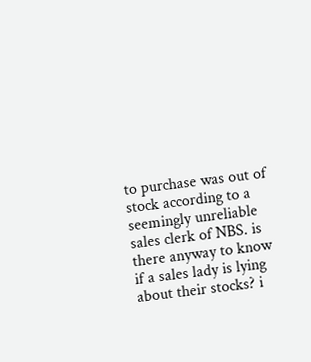to purchase was out of stock according to a seemingly unreliable sales clerk of NBS. is there anyway to know if a sales lady is lying about their stocks? i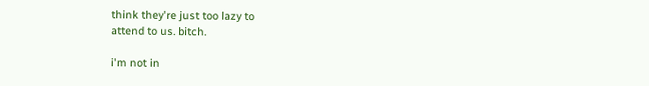think they're just too lazy to
attend to us. bitch.

i'm not in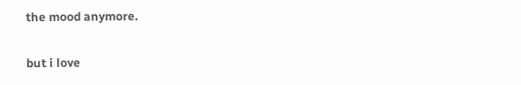the mood anymore.

but i love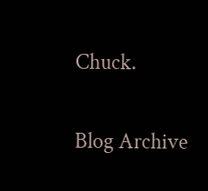Chuck.

Blog Archive